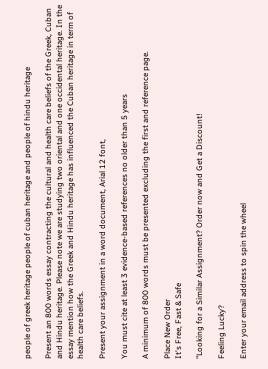people of greek heritage people of cuban heritage and people of hindu heritage

Present an 800 words essay contracting the cultural and health care beliefs of the Greek, Cuban and Hindu heritage. Please note we are studying two oriental and one occidental heritage. In the essay mention how the Greek and Hindu heritage has influenced the Cuban heritage in term of health care beliefs.

Present your assignment in a word document, Arial 12 font,

You must cite at least 3 evidence-based references no older than 5 years

A minimum of 800 words must be presented excluding the first and reference page.

Place New Order
It's Free, Fast & Safe

"Looking for a Similar Assignment? Order now and Get a Discount!

Feeling Lucky?

Enter your email address to spin the wheel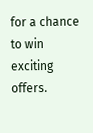for a chance to win exciting offers.